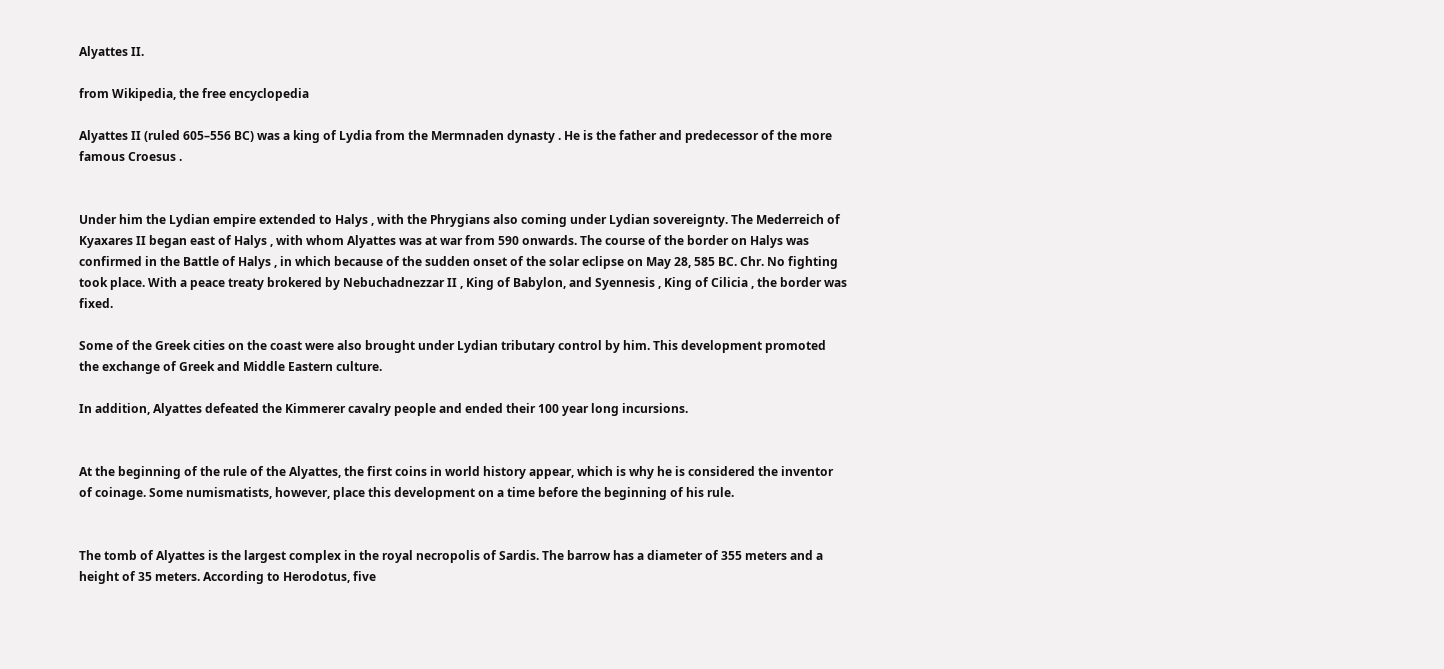Alyattes II.

from Wikipedia, the free encyclopedia

Alyattes II (ruled 605–556 BC) was a king of Lydia from the Mermnaden dynasty . He is the father and predecessor of the more famous Croesus .


Under him the Lydian empire extended to Halys , with the Phrygians also coming under Lydian sovereignty. The Mederreich of Kyaxares II began east of Halys , with whom Alyattes was at war from 590 onwards. The course of the border on Halys was confirmed in the Battle of Halys , in which because of the sudden onset of the solar eclipse on May 28, 585 BC. Chr. No fighting took place. With a peace treaty brokered by Nebuchadnezzar II , King of Babylon, and Syennesis , King of Cilicia , the border was fixed.

Some of the Greek cities on the coast were also brought under Lydian tributary control by him. This development promoted the exchange of Greek and Middle Eastern culture.

In addition, Alyattes defeated the Kimmerer cavalry people and ended their 100 year long incursions.


At the beginning of the rule of the Alyattes, the first coins in world history appear, which is why he is considered the inventor of coinage. Some numismatists, however, place this development on a time before the beginning of his rule.


The tomb of Alyattes is the largest complex in the royal necropolis of Sardis. The barrow has a diameter of 355 meters and a height of 35 meters. According to Herodotus, five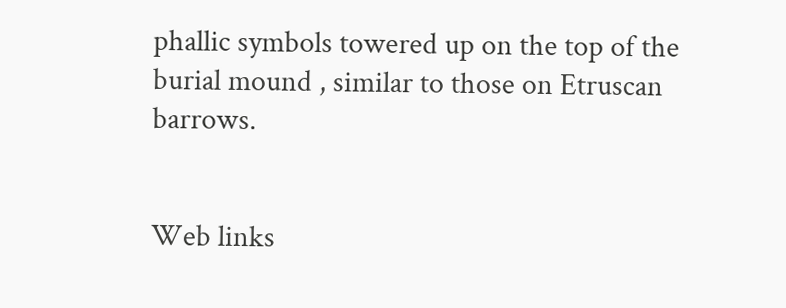phallic symbols towered up on the top of the burial mound , similar to those on Etruscan barrows.


Web links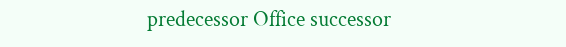predecessor Office successor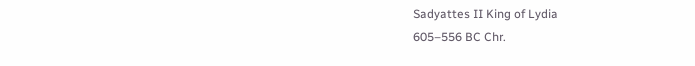Sadyattes II King of Lydia
605–556 BC Chr.